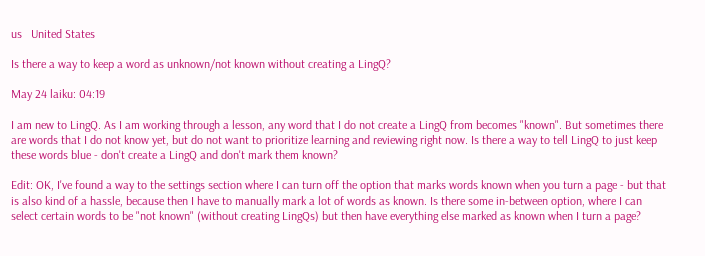us   United States

Is there a way to keep a word as unknown/not known without creating a LingQ?

May 24 laiku: 04:19

I am new to LingQ. As I am working through a lesson, any word that I do not create a LingQ from becomes "known". But sometimes there are words that I do not know yet, but do not want to prioritize learning and reviewing right now. Is there a way to tell LingQ to just keep these words blue - don't create a LingQ and don't mark them known?

Edit: OK, I've found a way to the settings section where I can turn off the option that marks words known when you turn a page - but that is also kind of a hassle, because then I have to manually mark a lot of words as known. Is there some in-between option, where I can select certain words to be "not known" (without creating LingQs) but then have everything else marked as known when I turn a page?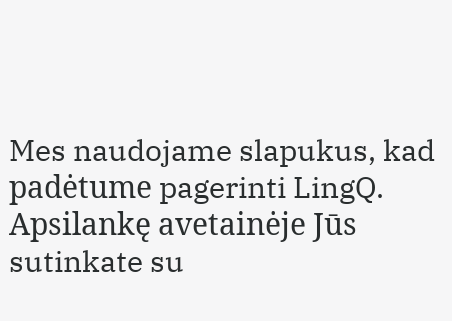Mes naudojame slapukus, kad padėtume pagerinti LingQ. Apsilankę avetainėje Jūs sutinkate su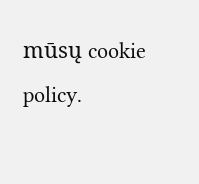mūsų cookie policy.